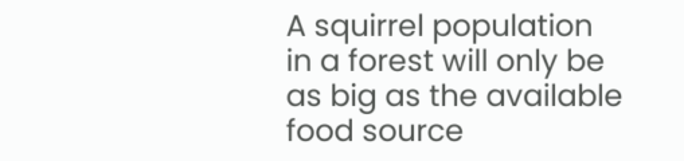A squirrel population in a forest will only be as big as the available food source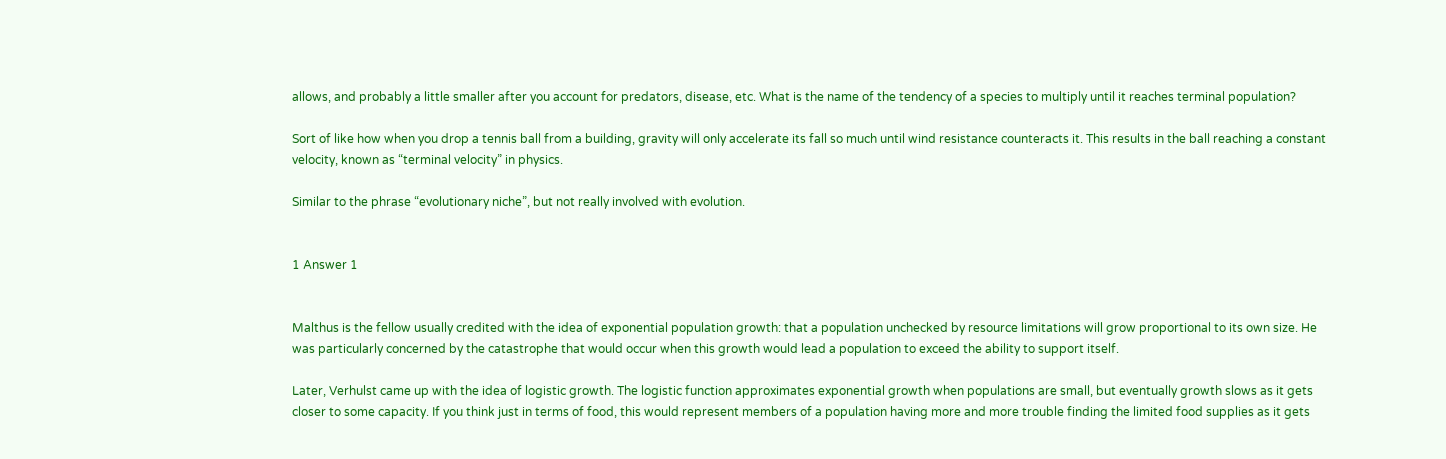allows, and probably a little smaller after you account for predators, disease, etc. What is the name of the tendency of a species to multiply until it reaches terminal population?

Sort of like how when you drop a tennis ball from a building, gravity will only accelerate its fall so much until wind resistance counteracts it. This results in the ball reaching a constant velocity, known as “terminal velocity” in physics.

Similar to the phrase “evolutionary niche”, but not really involved with evolution.


1 Answer 1


Malthus is the fellow usually credited with the idea of exponential population growth: that a population unchecked by resource limitations will grow proportional to its own size. He was particularly concerned by the catastrophe that would occur when this growth would lead a population to exceed the ability to support itself.

Later, Verhulst came up with the idea of logistic growth. The logistic function approximates exponential growth when populations are small, but eventually growth slows as it gets closer to some capacity. If you think just in terms of food, this would represent members of a population having more and more trouble finding the limited food supplies as it gets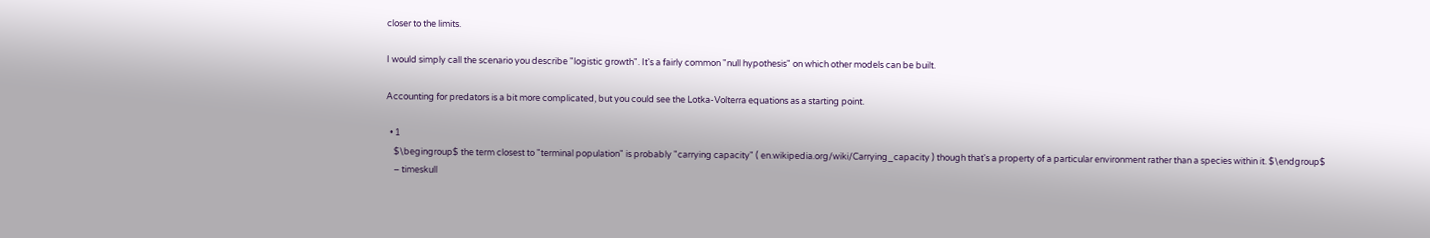closer to the limits.

I would simply call the scenario you describe "logistic growth". It's a fairly common "null hypothesis" on which other models can be built.

Accounting for predators is a bit more complicated, but you could see the Lotka-Volterra equations as a starting point.

  • 1
    $\begingroup$ the term closest to "terminal population" is probably "carrying capacity" ( en.wikipedia.org/wiki/Carrying_capacity ) though that's a property of a particular environment rather than a species within it. $\endgroup$
    – timeskull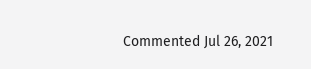Commented Jul 26, 2021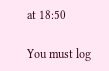at 18:50

You must log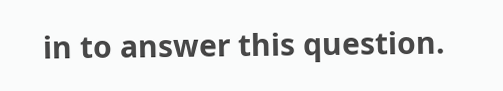in to answer this question.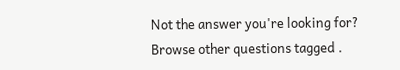Not the answer you're looking for? Browse other questions tagged .